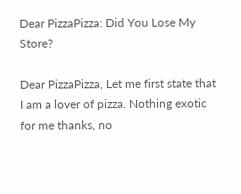Dear PizzaPizza: Did You Lose My Store?

Dear PizzaPizza, Let me first state that I am a lover of pizza. Nothing exotic for me thanks, no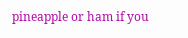pineapple or ham if you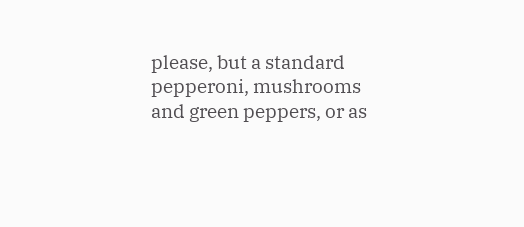please, but a standard pepperoni, mushrooms and green peppers, or as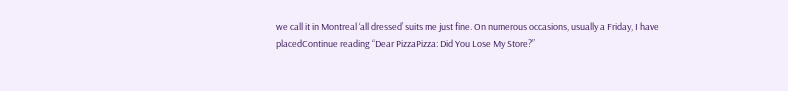we call it in Montreal ‘all dressed’ suits me just fine. On numerous occasions, usually a Friday, I have placedContinue reading “Dear PizzaPizza: Did You Lose My Store?”